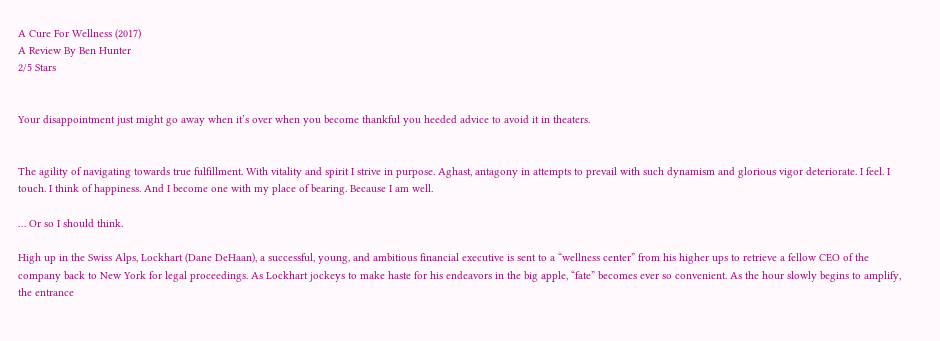A Cure For Wellness (2017)
A Review By Ben Hunter
2/5 Stars


Your disappointment just might go away when it’s over when you become thankful you heeded advice to avoid it in theaters.


The agility of navigating towards true fulfillment. With vitality and spirit I strive in purpose. Aghast, antagony in attempts to prevail with such dynamism and glorious vigor deteriorate. I feel. I touch. I think of happiness. And I become one with my place of bearing. Because I am well.

… Or so I should think.

High up in the Swiss Alps, Lockhart (Dane DeHaan), a successful, young, and ambitious financial executive is sent to a “wellness center” from his higher ups to retrieve a fellow CEO of the company back to New York for legal proceedings. As Lockhart jockeys to make haste for his endeavors in the big apple, “fate” becomes ever so convenient. As the hour slowly begins to amplify, the entrance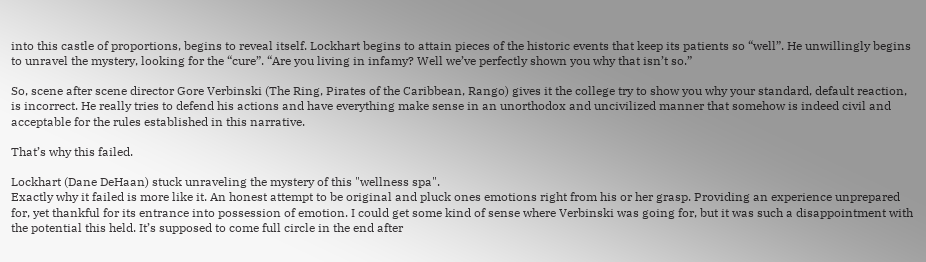into this castle of proportions, begins to reveal itself. Lockhart begins to attain pieces of the historic events that keep its patients so “well”. He unwillingly begins to unravel the mystery, looking for the “cure”. “Are you living in infamy? Well we’ve perfectly shown you why that isn’t so.”

So, scene after scene director Gore Verbinski (The Ring, Pirates of the Caribbean, Rango) gives it the college try to show you why your standard, default reaction, is incorrect. He really tries to defend his actions and have everything make sense in an unorthodox and uncivilized manner that somehow is indeed civil and acceptable for the rules established in this narrative.

That’s why this failed.

Lockhart (Dane DeHaan) stuck unraveling the mystery of this "wellness spa".
Exactly why it failed is more like it. An honest attempt to be original and pluck ones emotions right from his or her grasp. Providing an experience unprepared for, yet thankful for its entrance into possession of emotion. I could get some kind of sense where Verbinski was going for, but it was such a disappointment with the potential this held. It’s supposed to come full circle in the end after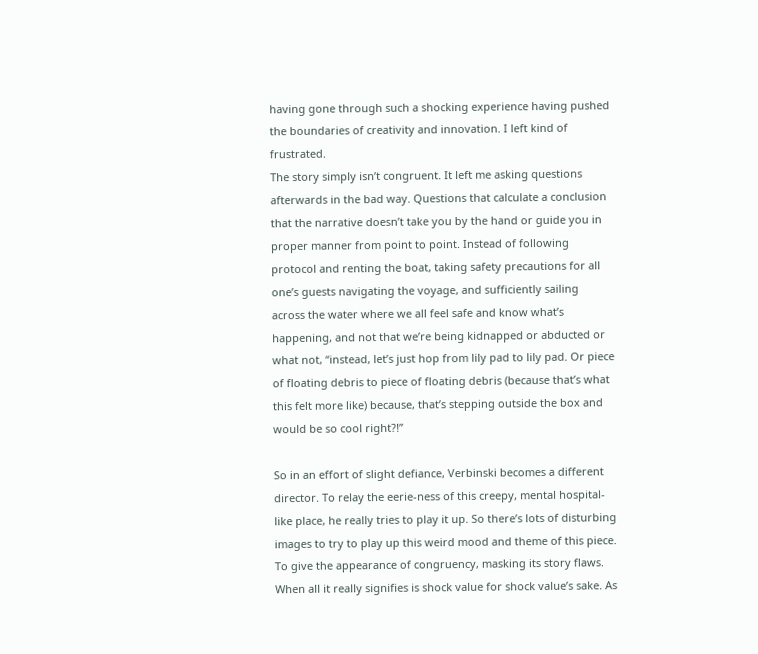having gone through such a shocking experience having pushed the boundaries of creativity and innovation. I left kind of frustrated.
The story simply isn’t congruent. It left me asking questions afterwards in the bad way. Questions that calculate a conclusion that the narrative doesn’t take you by the hand or guide you in proper manner from point to point. Instead of following protocol and renting the boat, taking safety precautions for all one’s guests navigating the voyage, and sufficiently sailing across the water where we all feel safe and know what’s happening, and not that we’re being kidnapped or abducted or what not, “instead, let’s just hop from lily pad to lily pad. Or piece of floating debris to piece of floating debris (because that’s what this felt more like) because, that’s stepping outside the box and would be so cool right?!”

So in an effort of slight defiance, Verbinski becomes a different director. To relay the eerie-ness of this creepy, mental hospital-like place, he really tries to play it up. So there’s lots of disturbing images to try to play up this weird mood and theme of this piece. To give the appearance of congruency, masking its story flaws. When all it really signifies is shock value for shock value’s sake. As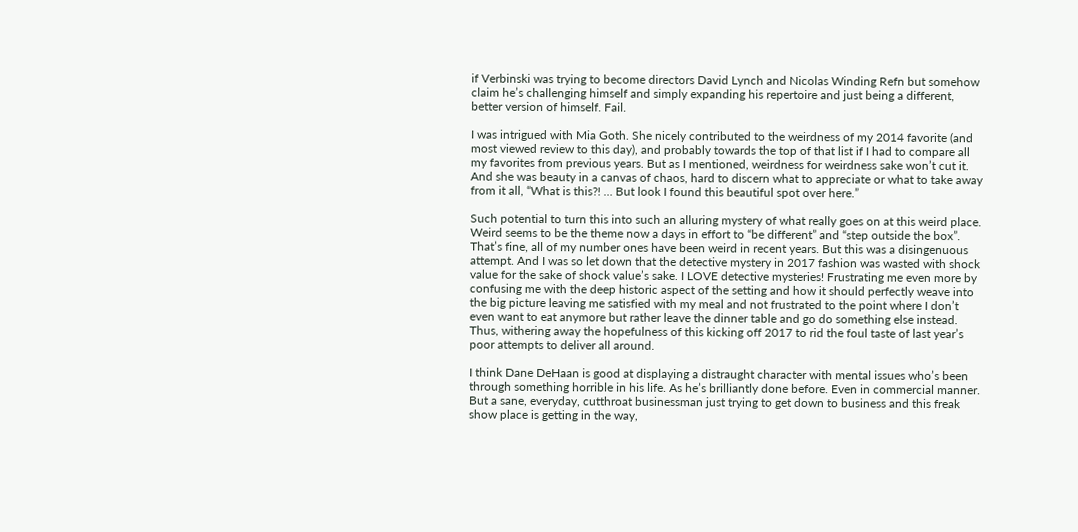if Verbinski was trying to become directors David Lynch and Nicolas Winding Refn but somehow claim he’s challenging himself and simply expanding his repertoire and just being a different, better version of himself. Fail.

I was intrigued with Mia Goth. She nicely contributed to the weirdness of my 2014 favorite (and most viewed review to this day), and probably towards the top of that list if I had to compare all my favorites from previous years. But as I mentioned, weirdness for weirdness sake won’t cut it. And she was beauty in a canvas of chaos, hard to discern what to appreciate or what to take away from it all, “What is this?! … But look I found this beautiful spot over here.”

Such potential to turn this into such an alluring mystery of what really goes on at this weird place. Weird seems to be the theme now a days in effort to “be different” and “step outside the box”. That’s fine, all of my number ones have been weird in recent years. But this was a disingenuous attempt. And I was so let down that the detective mystery in 2017 fashion was wasted with shock value for the sake of shock value’s sake. I LOVE detective mysteries! Frustrating me even more by confusing me with the deep historic aspect of the setting and how it should perfectly weave into the big picture leaving me satisfied with my meal and not frustrated to the point where I don’t even want to eat anymore but rather leave the dinner table and go do something else instead. Thus, withering away the hopefulness of this kicking off 2017 to rid the foul taste of last year’s poor attempts to deliver all around.

I think Dane DeHaan is good at displaying a distraught character with mental issues who’s been through something horrible in his life. As he’s brilliantly done before. Even in commercial manner. But a sane, everyday, cutthroat businessman just trying to get down to business and this freak show place is getting in the way,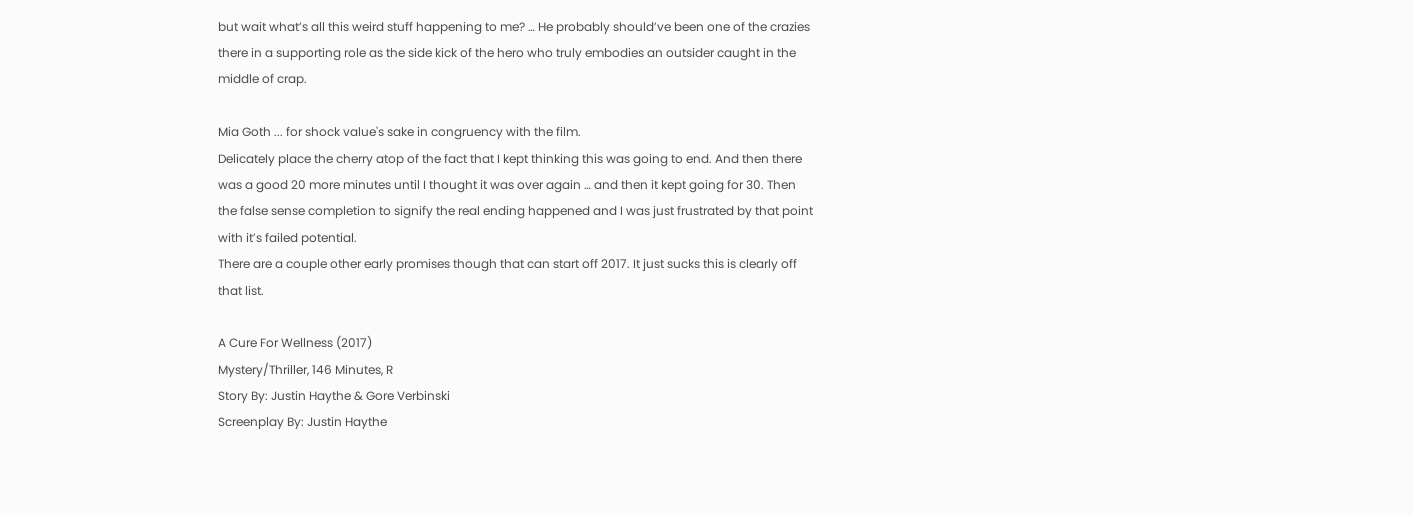but wait what’s all this weird stuff happening to me? … He probably should’ve been one of the crazies there in a supporting role as the side kick of the hero who truly embodies an outsider caught in the middle of crap.

Mia Goth ... for shock value's sake in congruency with the film.
Delicately place the cherry atop of the fact that I kept thinking this was going to end. And then there was a good 20 more minutes until I thought it was over again … and then it kept going for 30. Then the false sense completion to signify the real ending happened and I was just frustrated by that point with it’s failed potential.
There are a couple other early promises though that can start off 2017. It just sucks this is clearly off that list.

A Cure For Wellness (2017)
Mystery/Thriller, 146 Minutes, R
Story By: Justin Haythe & Gore Verbinski
Screenplay By: Justin Haythe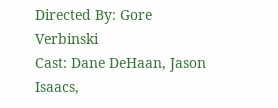Directed By: Gore Verbinski
Cast: Dane DeHaan, Jason Isaacs,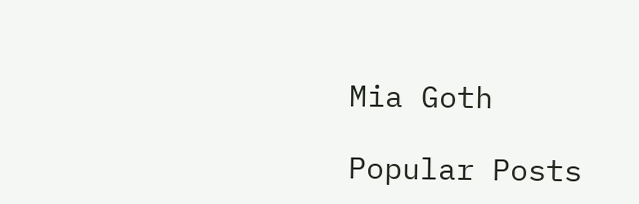Mia Goth

Popular Posts